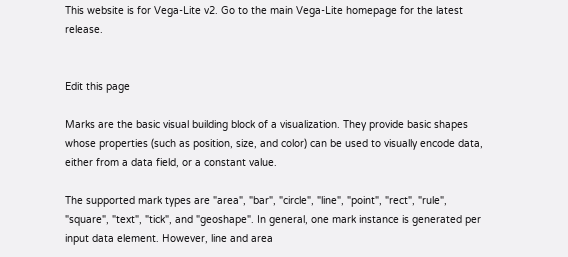This website is for Vega-Lite v2. Go to the main Vega-Lite homepage for the latest release.


Edit this page

Marks are the basic visual building block of a visualization. They provide basic shapes whose properties (such as position, size, and color) can be used to visually encode data, either from a data field, or a constant value.

The supported mark types are "area", "bar", "circle", "line", "point", "rect", "rule", "square", "text", "tick", and "geoshape". In general, one mark instance is generated per input data element. However, line and area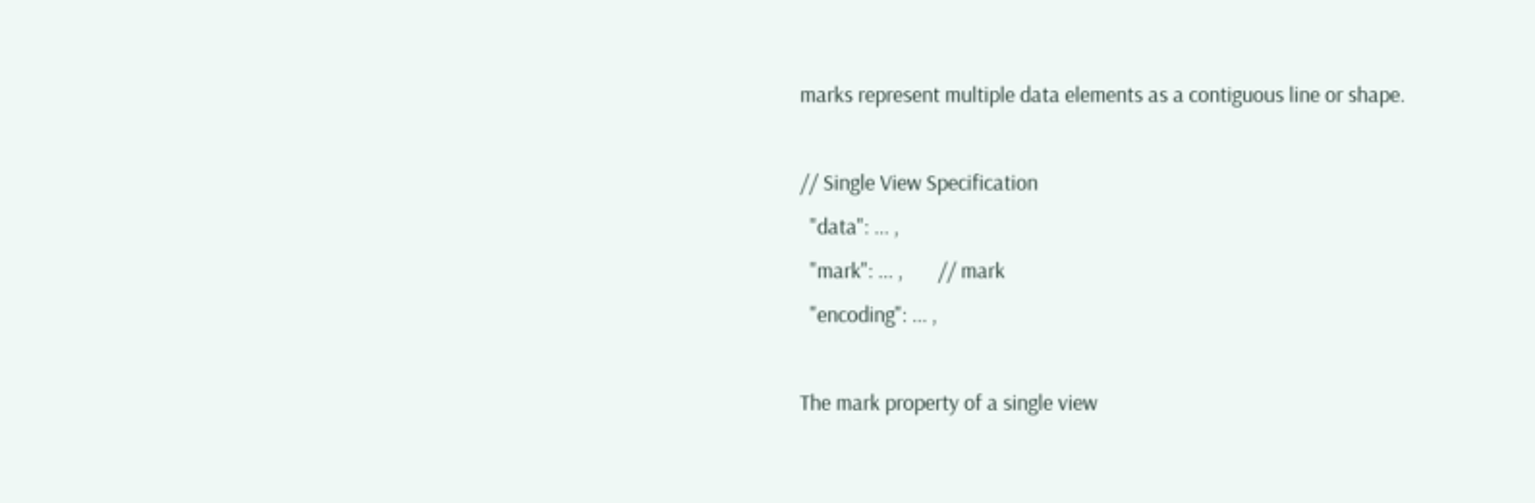marks represent multiple data elements as a contiguous line or shape.

// Single View Specification
  "data": ... ,
  "mark": ... ,       // mark
  "encoding": ... ,

The mark property of a single view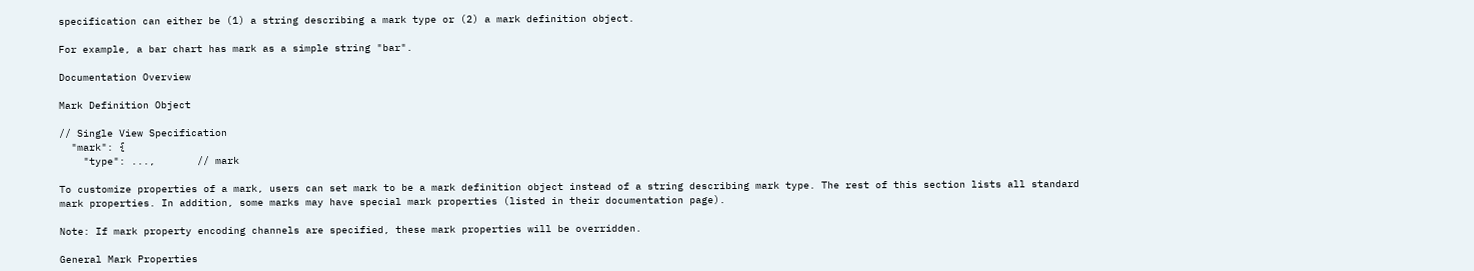specification can either be (1) a string describing a mark type or (2) a mark definition object.

For example, a bar chart has mark as a simple string "bar".

Documentation Overview

Mark Definition Object

// Single View Specification
  "mark": {
    "type": ...,       // mark

To customize properties of a mark, users can set mark to be a mark definition object instead of a string describing mark type. The rest of this section lists all standard mark properties. In addition, some marks may have special mark properties (listed in their documentation page).

Note: If mark property encoding channels are specified, these mark properties will be overridden.

General Mark Properties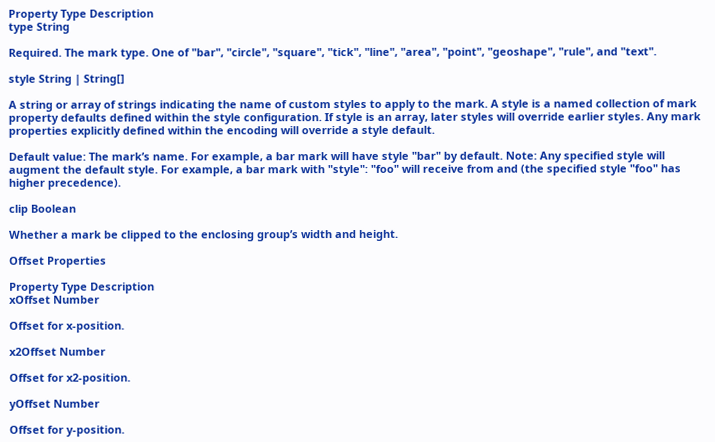Property Type Description
type String

Required. The mark type. One of "bar", "circle", "square", "tick", "line", "area", "point", "geoshape", "rule", and "text".

style String | String[]

A string or array of strings indicating the name of custom styles to apply to the mark. A style is a named collection of mark property defaults defined within the style configuration. If style is an array, later styles will override earlier styles. Any mark properties explicitly defined within the encoding will override a style default.

Default value: The mark’s name. For example, a bar mark will have style "bar" by default. Note: Any specified style will augment the default style. For example, a bar mark with "style": "foo" will receive from and (the specified style "foo" has higher precedence).

clip Boolean

Whether a mark be clipped to the enclosing group’s width and height.

Offset Properties

Property Type Description
xOffset Number

Offset for x-position.

x2Offset Number

Offset for x2-position.

yOffset Number

Offset for y-position.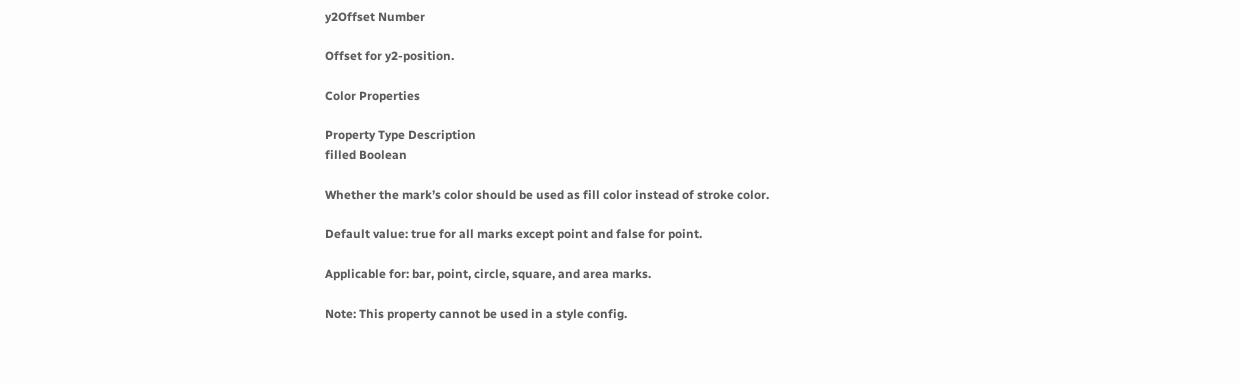y2Offset Number

Offset for y2-position.

Color Properties

Property Type Description
filled Boolean

Whether the mark’s color should be used as fill color instead of stroke color.

Default value: true for all marks except point and false for point.

Applicable for: bar, point, circle, square, and area marks.

Note: This property cannot be used in a style config.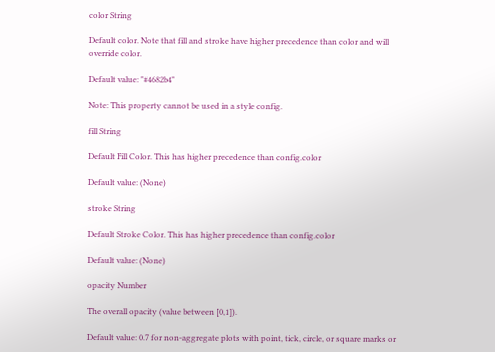color String

Default color. Note that fill and stroke have higher precedence than color and will override color.

Default value: "#4682b4"

Note: This property cannot be used in a style config.

fill String

Default Fill Color. This has higher precedence than config.color

Default value: (None)

stroke String

Default Stroke Color. This has higher precedence than config.color

Default value: (None)

opacity Number

The overall opacity (value between [0,1]).

Default value: 0.7 for non-aggregate plots with point, tick, circle, or square marks or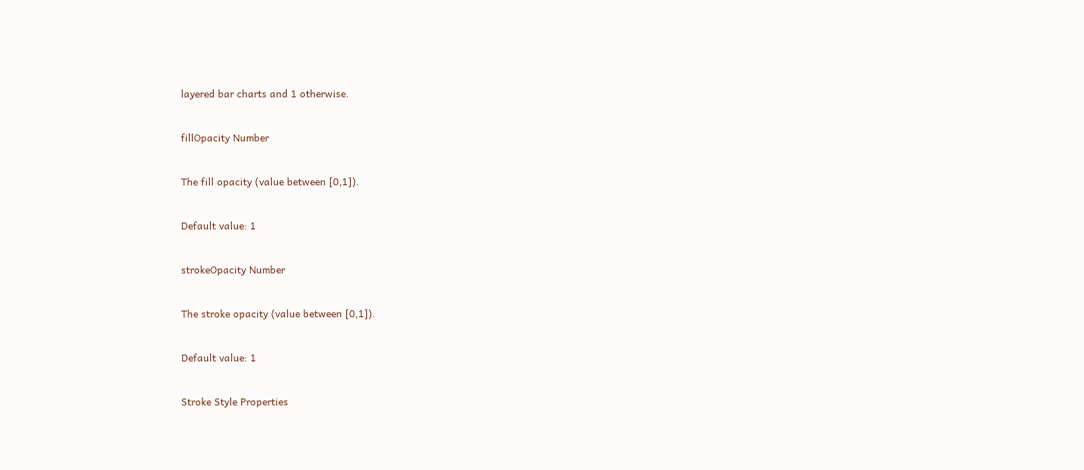layered bar charts and 1 otherwise.

fillOpacity Number

The fill opacity (value between [0,1]).

Default value: 1

strokeOpacity Number

The stroke opacity (value between [0,1]).

Default value: 1

Stroke Style Properties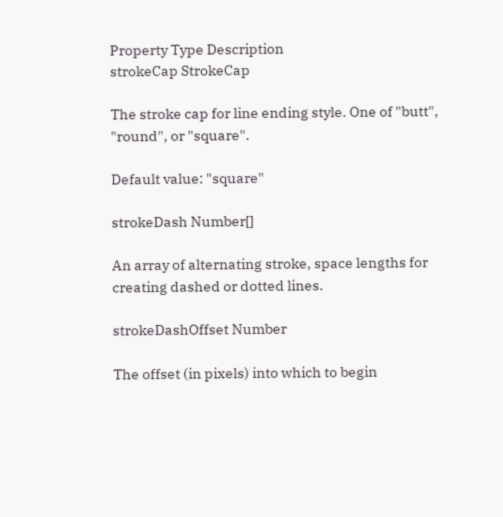Property Type Description
strokeCap StrokeCap

The stroke cap for line ending style. One of "butt", "round", or "square".

Default value: "square"

strokeDash Number[]

An array of alternating stroke, space lengths for creating dashed or dotted lines.

strokeDashOffset Number

The offset (in pixels) into which to begin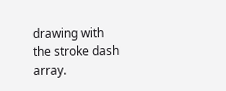drawing with the stroke dash array.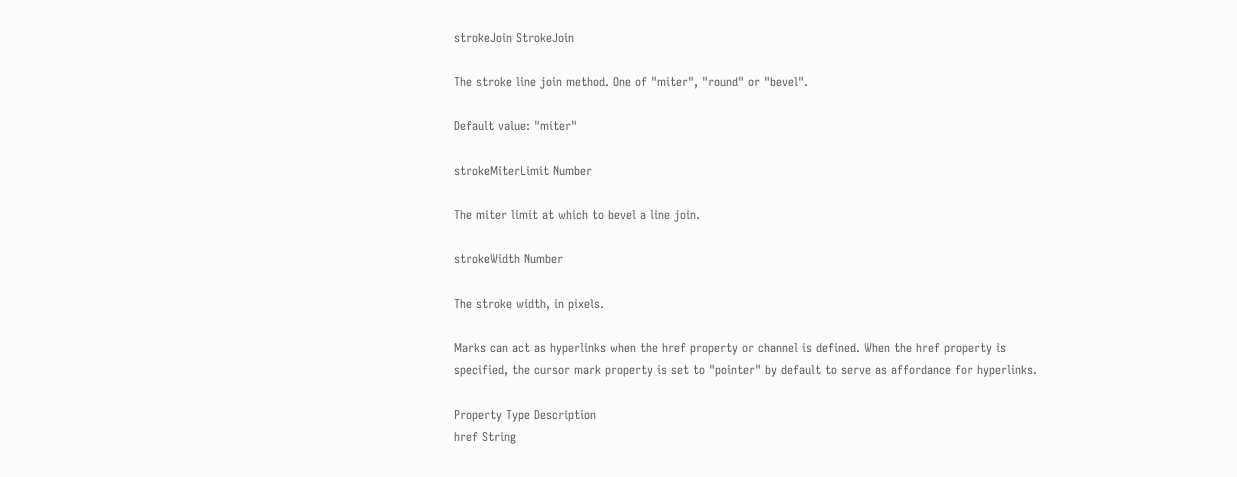strokeJoin StrokeJoin

The stroke line join method. One of "miter", "round" or "bevel".

Default value: "miter"

strokeMiterLimit Number

The miter limit at which to bevel a line join.

strokeWidth Number

The stroke width, in pixels.

Marks can act as hyperlinks when the href property or channel is defined. When the href property is specified, the cursor mark property is set to "pointer" by default to serve as affordance for hyperlinks.

Property Type Description
href String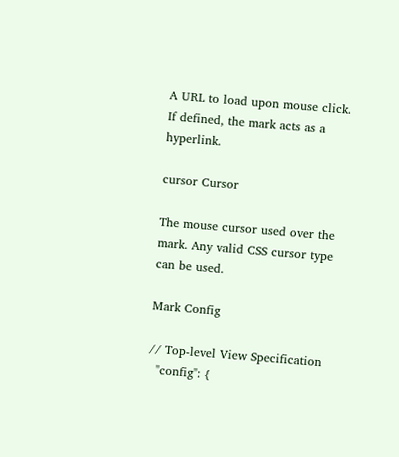A URL to load upon mouse click. If defined, the mark acts as a hyperlink.

cursor Cursor

The mouse cursor used over the mark. Any valid CSS cursor type can be used.

Mark Config

// Top-level View Specification
  "config": {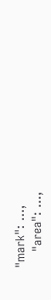"mark": ...,
    "area": ...,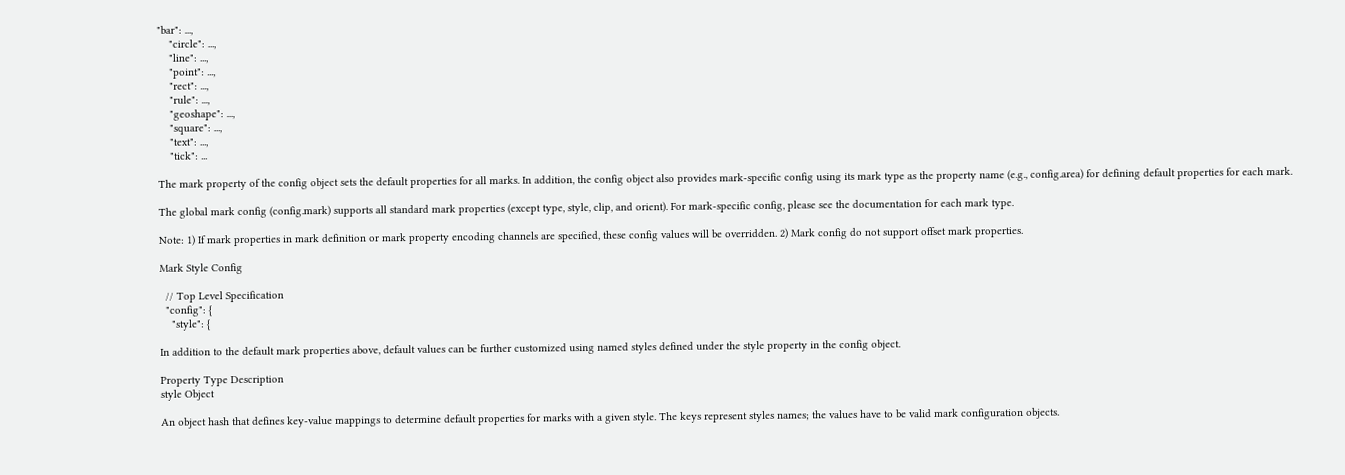"bar": ...,
    "circle": ...,
    "line": ...,
    "point": ...,
    "rect": ...,
    "rule": ...,
    "geoshape": ...,
    "square": ...,
    "text": ...,
    "tick": ...

The mark property of the config object sets the default properties for all marks. In addition, the config object also provides mark-specific config using its mark type as the property name (e.g., config.area) for defining default properties for each mark.

The global mark config (config.mark) supports all standard mark properties (except type, style, clip, and orient). For mark-specific config, please see the documentation for each mark type.

Note: 1) If mark properties in mark definition or mark property encoding channels are specified, these config values will be overridden. 2) Mark config do not support offset mark properties.

Mark Style Config

  // Top Level Specification
  "config": {
    "style": {

In addition to the default mark properties above, default values can be further customized using named styles defined under the style property in the config object.

Property Type Description
style Object

An object hash that defines key-value mappings to determine default properties for marks with a given style. The keys represent styles names; the values have to be valid mark configuration objects.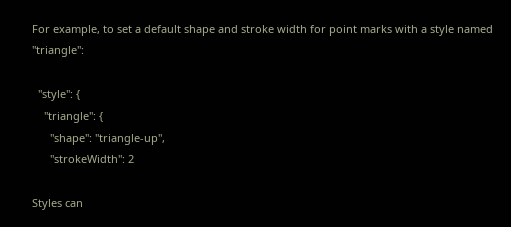For example, to set a default shape and stroke width for point marks with a style named "triangle":

  "style": {
    "triangle": {
      "shape": "triangle-up",
      "strokeWidth": 2

Styles can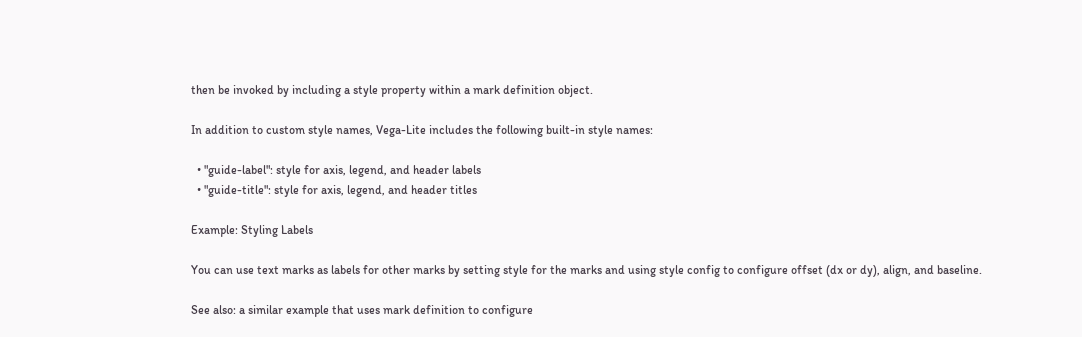then be invoked by including a style property within a mark definition object.

In addition to custom style names, Vega-Lite includes the following built-in style names:

  • "guide-label": style for axis, legend, and header labels
  • "guide-title": style for axis, legend, and header titles

Example: Styling Labels

You can use text marks as labels for other marks by setting style for the marks and using style config to configure offset (dx or dy), align, and baseline.

See also: a similar example that uses mark definition to configure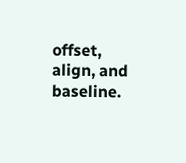offset, align, and baseline.